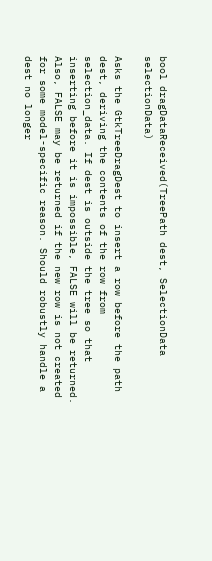bool dragDataReceived(TreePath dest, SelectionData selectionData)

Asks the GtkTreeDragDest to insert a row before the path dest, deriving the contents of the row from selection_data. If dest is outside the tree so that inserting before it is impossible, FALSE will be returned. Also, FALSE may be returned if the new row is not created for some model-specific reason. Should robustly handle a dest no longer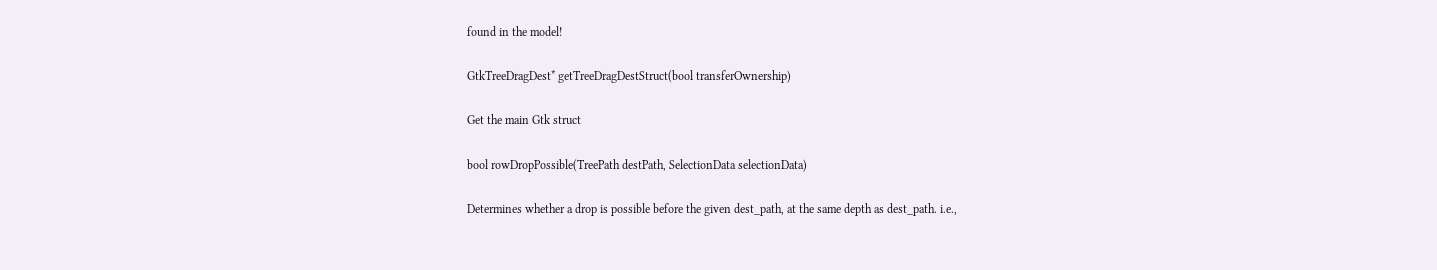found in the model!

GtkTreeDragDest* getTreeDragDestStruct(bool transferOwnership)

Get the main Gtk struct

bool rowDropPossible(TreePath destPath, SelectionData selectionData)

Determines whether a drop is possible before the given dest_path, at the same depth as dest_path. i.e.,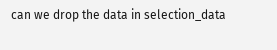can we drop the data in selection_data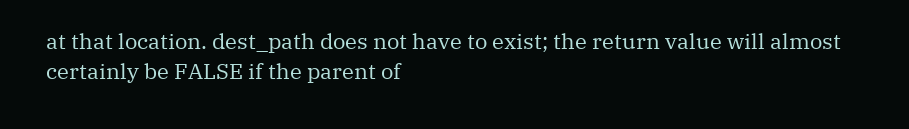at that location. dest_path does not have to exist; the return value will almost certainly be FALSE if the parent of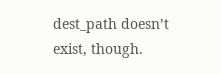dest_path doesn’t exist, though.